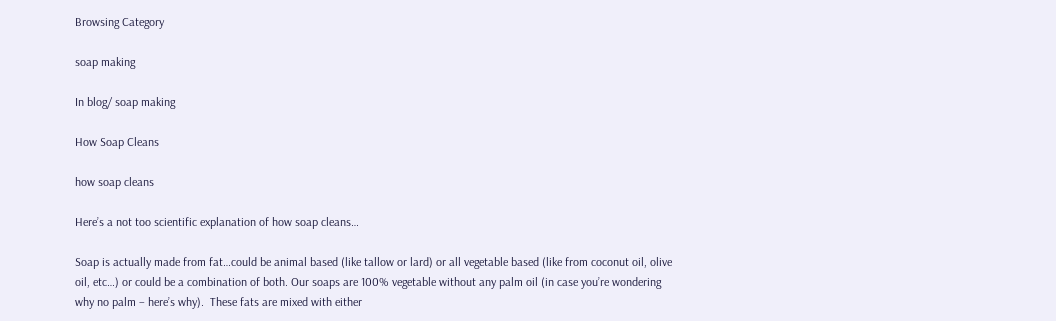Browsing Category

soap making

In blog/ soap making

How Soap Cleans

how soap cleans

Here’s a not too scientific explanation of how soap cleans…

Soap is actually made from fat…could be animal based (like tallow or lard) or all vegetable based (like from coconut oil, olive oil, etc…) or could be a combination of both. Our soaps are 100% vegetable without any palm oil (in case you’re wondering why no palm – here’s why).  These fats are mixed with either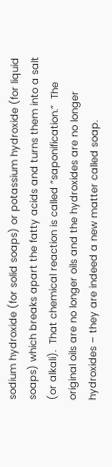sodium hydroxide (for solid soaps) or potassium hydroxide (for liquid soaps) which breaks apart the fatty acids and turns them into a salt (or alkali).  That chemical reaction is called “saponification.”  The original oils are no longer oils and the hydroxides are no longer hydroxides – they are indeed a new matter called soap.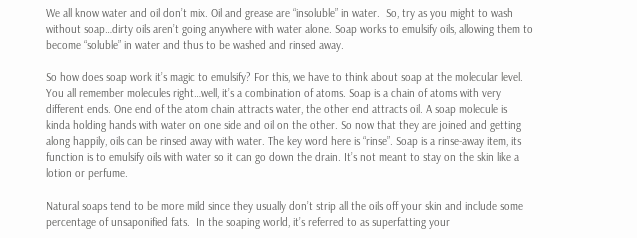We all know water and oil don’t mix. Oil and grease are “insoluble” in water.  So, try as you might to wash without soap…dirty oils aren’t going anywhere with water alone. Soap works to emulsify oils, allowing them to become “soluble” in water and thus to be washed and rinsed away.

So how does soap work it’s magic to emulsify? For this, we have to think about soap at the molecular level. You all remember molecules right…well, it’s a combination of atoms. Soap is a chain of atoms with very different ends. One end of the atom chain attracts water, the other end attracts oil. A soap molecule is kinda holding hands with water on one side and oil on the other. So now that they are joined and getting along happily, oils can be rinsed away with water. The key word here is “rinse”. Soap is a rinse-away item, its function is to emulsify oils with water so it can go down the drain. It’s not meant to stay on the skin like a lotion or perfume.

Natural soaps tend to be more mild since they usually don’t strip all the oils off your skin and include some percentage of unsaponified fats.  In the soaping world, it’s referred to as superfatting your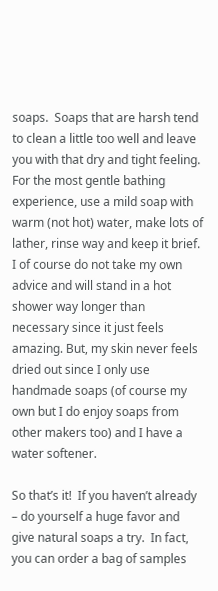soaps.  Soaps that are harsh tend to clean a little too well and leave you with that dry and tight feeling. For the most gentle bathing experience, use a mild soap with warm (not hot) water, make lots of lather, rinse way and keep it brief.  I of course do not take my own advice and will stand in a hot shower way longer than necessary since it just feels amazing. But, my skin never feels dried out since I only use handmade soaps (of course my own but I do enjoy soaps from other makers too) and I have a water softener.

So that’s it!  If you haven’t already – do yourself a huge favor and give natural soaps a try.  In fact, you can order a bag of samples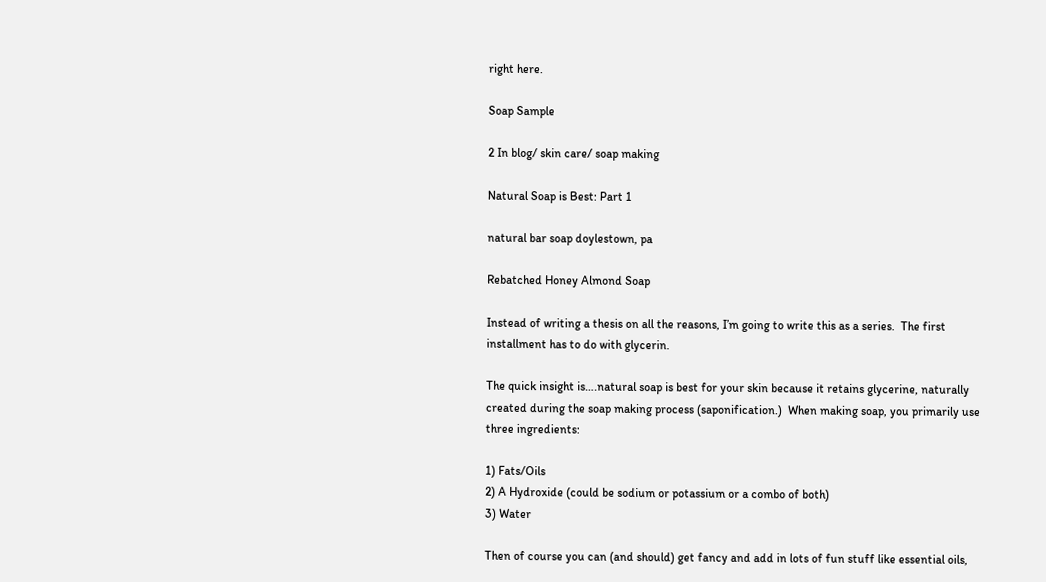right here.

Soap Sample

2 In blog/ skin care/ soap making

Natural Soap is Best: Part 1

natural bar soap doylestown, pa

Rebatched Honey Almond Soap

Instead of writing a thesis on all the reasons, I’m going to write this as a series.  The first installment has to do with glycerin.

The quick insight is….natural soap is best for your skin because it retains glycerine, naturally created during the soap making process (saponification.)  When making soap, you primarily use three ingredients:

1) Fats/Oils
2) A Hydroxide (could be sodium or potassium or a combo of both)
3) Water

Then of course you can (and should) get fancy and add in lots of fun stuff like essential oils,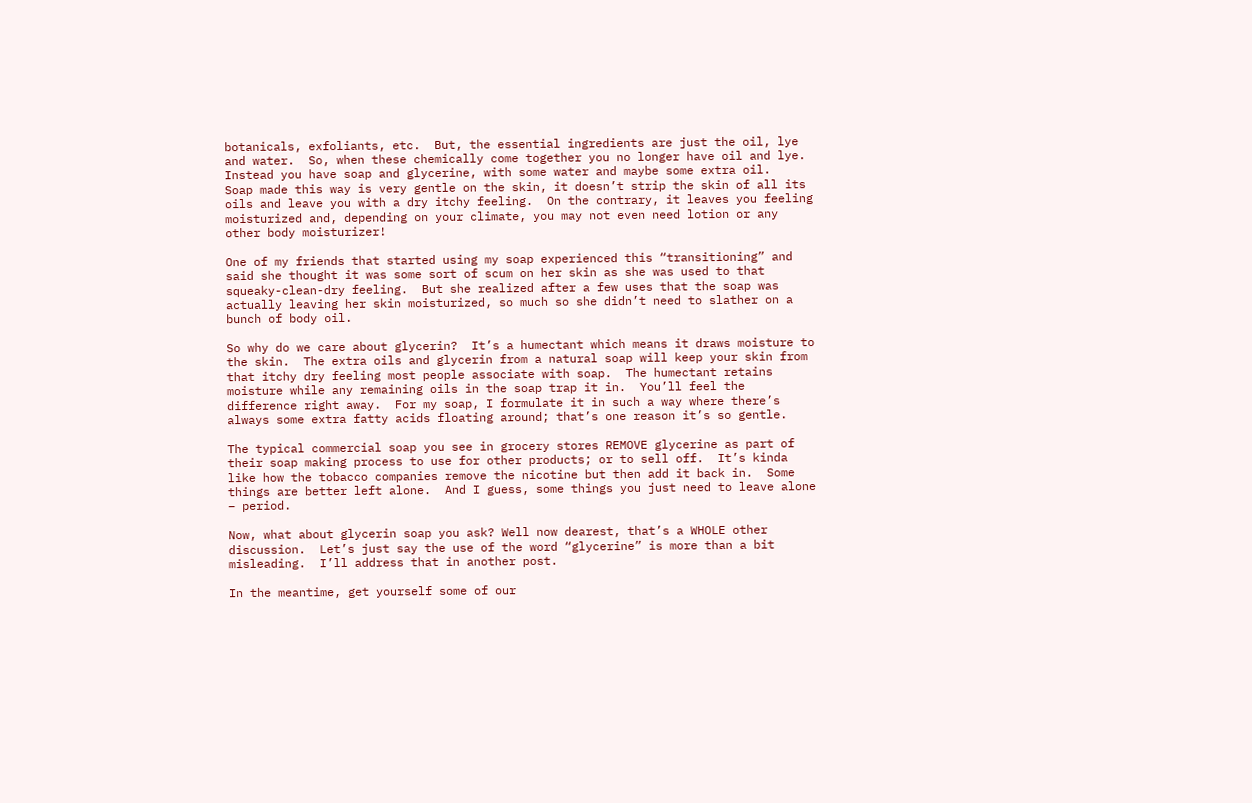botanicals, exfoliants, etc.  But, the essential ingredients are just the oil, lye and water.  So, when these chemically come together you no longer have oil and lye.  Instead you have soap and glycerine, with some water and maybe some extra oil.   Soap made this way is very gentle on the skin, it doesn’t strip the skin of all its oils and leave you with a dry itchy feeling.  On the contrary, it leaves you feeling moisturized and, depending on your climate, you may not even need lotion or any other body moisturizer!

One of my friends that started using my soap experienced this “transitioning” and said she thought it was some sort of scum on her skin as she was used to that squeaky-clean-dry feeling.  But she realized after a few uses that the soap was actually leaving her skin moisturized, so much so she didn’t need to slather on a bunch of body oil.

So why do we care about glycerin?  It’s a humectant which means it draws moisture to the skin.  The extra oils and glycerin from a natural soap will keep your skin from that itchy dry feeling most people associate with soap.  The humectant retains moisture while any remaining oils in the soap trap it in.  You’ll feel the difference right away.  For my soap, I formulate it in such a way where there’s always some extra fatty acids floating around; that’s one reason it’s so gentle.

The typical commercial soap you see in grocery stores REMOVE glycerine as part of their soap making process to use for other products; or to sell off.  It’s kinda like how the tobacco companies remove the nicotine but then add it back in.  Some things are better left alone.  And I guess, some things you just need to leave alone – period.

Now, what about glycerin soap you ask? Well now dearest, that’s a WHOLE other discussion.  Let’s just say the use of the word “glycerine” is more than a bit misleading.  I’ll address that in another post.

In the meantime, get yourself some of our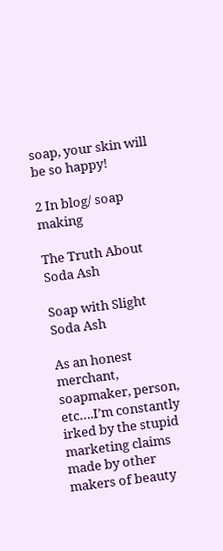soap, your skin will be so happy!

2 In blog/ soap making

The Truth About Soda Ash

Soap with Slight Soda Ash

As an honest merchant, soapmaker, person, etc….I’m constantly irked by the stupid marketing claims made by other makers of beauty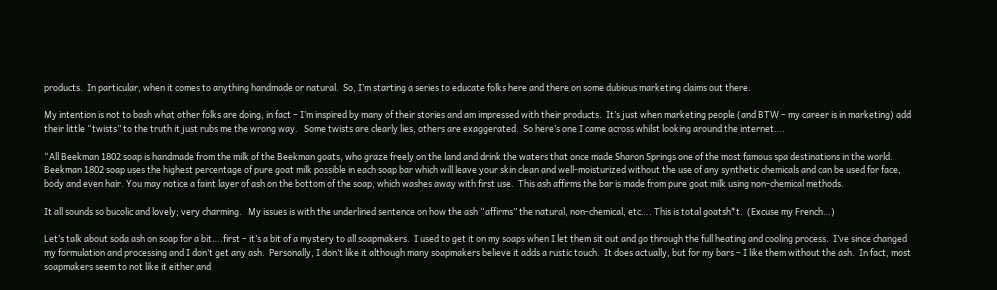products.  In particular, when it comes to anything handmade or natural.  So, I’m starting a series to educate folks here and there on some dubious marketing claims out there.

My intention is not to bash what other folks are doing, in fact – I’m inspired by many of their stories and am impressed with their products.  It’s just when marketing people (and BTW – my career is in marketing) add their little “twists” to the truth it just rubs me the wrong way.   Some twists are clearly lies, others are exaggerated.  So here’s one I came across whilst looking around the internet….

“All Beekman 1802 soap is handmade from the milk of the Beekman goats, who graze freely on the land and drink the waters that once made Sharon Springs one of the most famous spa destinations in the world. Beekman 1802 soap uses the highest percentage of pure goat milk possible in each soap bar which will leave your skin clean and well-moisturized without the use of any synthetic chemicals and can be used for face, body and even hair. You may notice a faint layer of ash on the bottom of the soap, which washes away with first use.  This ash affirms the bar is made from pure goat milk using non-chemical methods.

It all sounds so bucolic and lovely; very charming.   My issues is with the underlined sentence on how the ash “affirms” the natural, non-chemical, etc…. This is total goatsh*t.  (Excuse my French…)

Let’s talk about soda ash on soap for a bit….first – it’s a bit of a mystery to all soapmakers.  I used to get it on my soaps when I let them sit out and go through the full heating and cooling process.  I’ve since changed my formulation and processing and I don’t get any ash.  Personally, I don’t like it although many soapmakers believe it adds a rustic touch.  It does actually, but for my bars – I like them without the ash.  In fact, most soapmakers seem to not like it either and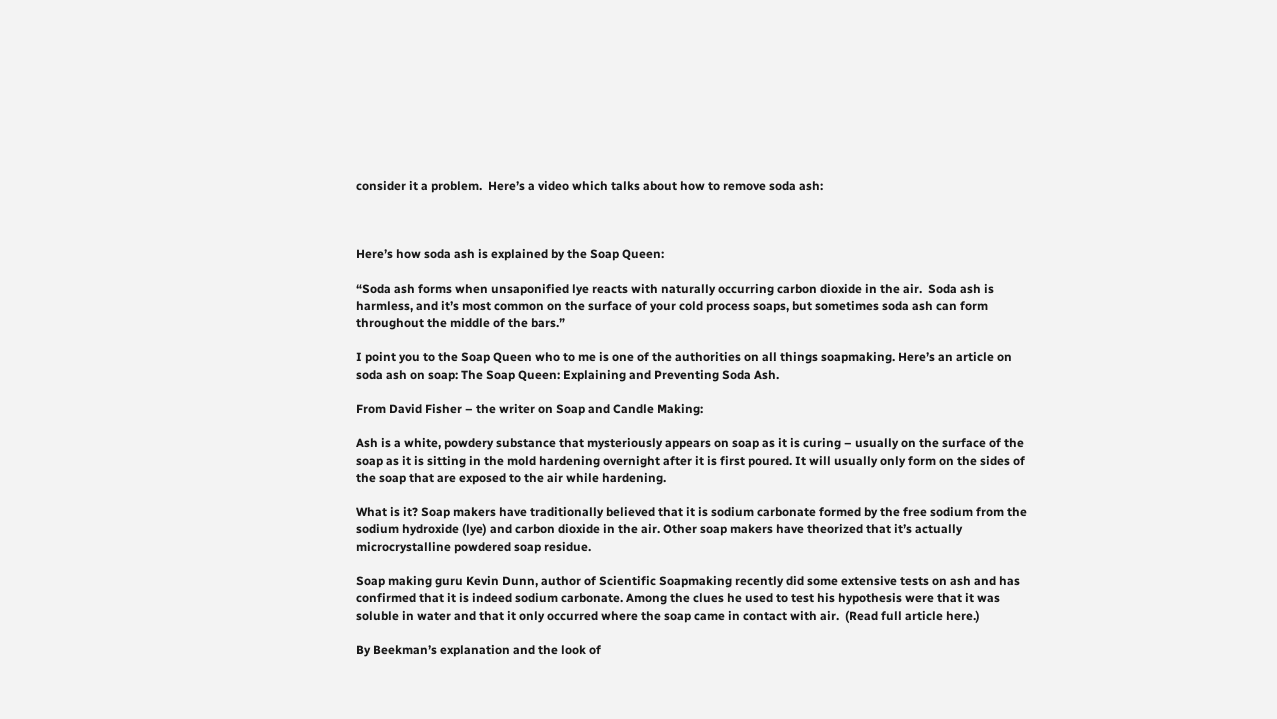consider it a problem.  Here’s a video which talks about how to remove soda ash:



Here’s how soda ash is explained by the Soap Queen:

“Soda ash forms when unsaponified lye reacts with naturally occurring carbon dioxide in the air.  Soda ash is  harmless, and it’s most common on the surface of your cold process soaps, but sometimes soda ash can form throughout the middle of the bars.”

I point you to the Soap Queen who to me is one of the authorities on all things soapmaking. Here’s an article on soda ash on soap: The Soap Queen: Explaining and Preventing Soda Ash.

From David Fisher – the writer on Soap and Candle Making:

Ash is a white, powdery substance that mysteriously appears on soap as it is curing – usually on the surface of the soap as it is sitting in the mold hardening overnight after it is first poured. It will usually only form on the sides of the soap that are exposed to the air while hardening.

What is it? Soap makers have traditionally believed that it is sodium carbonate formed by the free sodium from the sodium hydroxide (lye) and carbon dioxide in the air. Other soap makers have theorized that it’s actually microcrystalline powdered soap residue.

Soap making guru Kevin Dunn, author of Scientific Soapmaking recently did some extensive tests on ash and has confirmed that it is indeed sodium carbonate. Among the clues he used to test his hypothesis were that it was soluble in water and that it only occurred where the soap came in contact with air.  (Read full article here.)

By Beekman’s explanation and the look of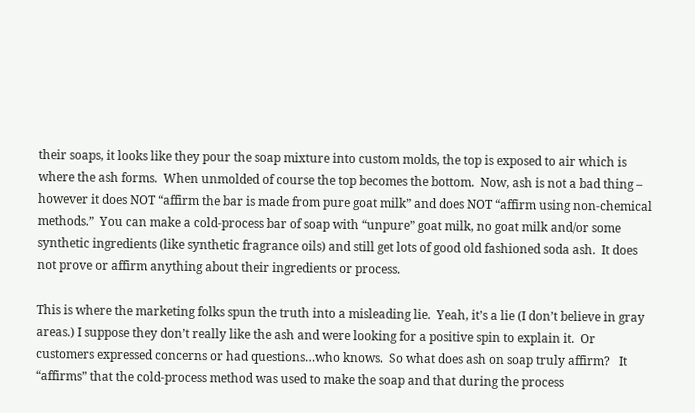their soaps, it looks like they pour the soap mixture into custom molds, the top is exposed to air which is where the ash forms.  When unmolded of course the top becomes the bottom.  Now, ash is not a bad thing – however it does NOT “affirm the bar is made from pure goat milk” and does NOT “affirm using non-chemical methods.”  You can make a cold-process bar of soap with “unpure” goat milk, no goat milk and/or some synthetic ingredients (like synthetic fragrance oils) and still get lots of good old fashioned soda ash.  It does not prove or affirm anything about their ingredients or process.

This is where the marketing folks spun the truth into a misleading lie.  Yeah, it’s a lie (I don’t believe in gray areas.) I suppose they don’t really like the ash and were looking for a positive spin to explain it.  Or customers expressed concerns or had questions…who knows.  So what does ash on soap truly affirm?   It “affirms” that the cold-process method was used to make the soap and that during the process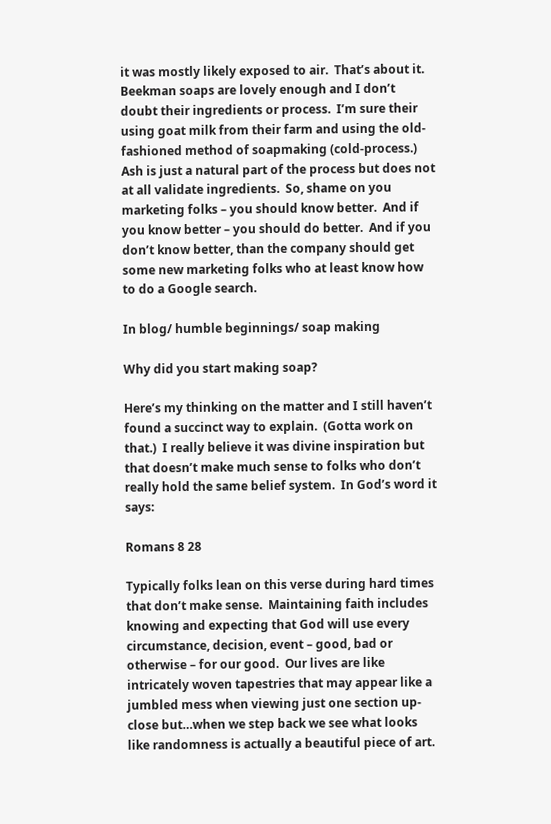it was mostly likely exposed to air.  That’s about it.  Beekman soaps are lovely enough and I don’t doubt their ingredients or process.  I’m sure their using goat milk from their farm and using the old-fashioned method of soapmaking (cold-process.)  Ash is just a natural part of the process but does not at all validate ingredients.  So, shame on you marketing folks – you should know better.  And if you know better – you should do better.  And if you don’t know better, than the company should get some new marketing folks who at least know how to do a Google search.

In blog/ humble beginnings/ soap making

Why did you start making soap?

Here’s my thinking on the matter and I still haven’t found a succinct way to explain.  (Gotta work on that.)  I really believe it was divine inspiration but that doesn’t make much sense to folks who don’t really hold the same belief system.  In God’s word it says:

Romans 8 28

Typically folks lean on this verse during hard times that don’t make sense.  Maintaining faith includes knowing and expecting that God will use every circumstance, decision, event – good, bad or otherwise – for our good.  Our lives are like intricately woven tapestries that may appear like a jumbled mess when viewing just one section up-close but…when we step back we see what looks like randomness is actually a beautiful piece of art.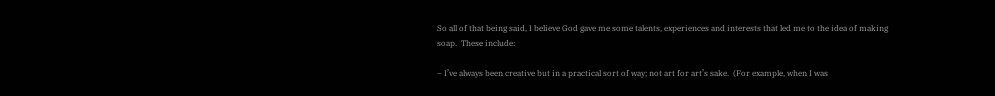So all of that being said, I believe God gave me some talents, experiences and interests that led me to the idea of making soap.  These include:

– I’ve always been creative but in a practical sort of way; not art for art’s sake.  (For example, when I was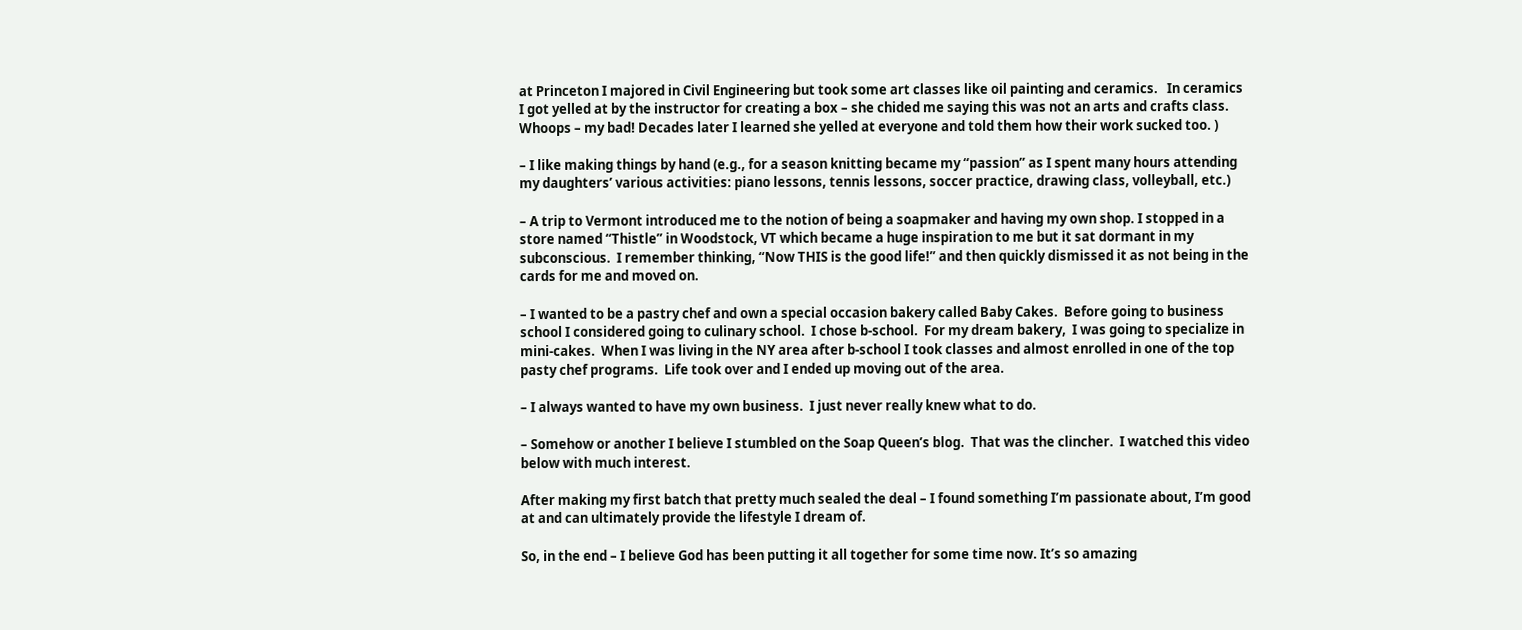at Princeton I majored in Civil Engineering but took some art classes like oil painting and ceramics.   In ceramics I got yelled at by the instructor for creating a box – she chided me saying this was not an arts and crafts class.  Whoops – my bad! Decades later I learned she yelled at everyone and told them how their work sucked too. )

– I like making things by hand (e.g., for a season knitting became my “passion” as I spent many hours attending my daughters’ various activities: piano lessons, tennis lessons, soccer practice, drawing class, volleyball, etc.)

– A trip to Vermont introduced me to the notion of being a soapmaker and having my own shop. I stopped in a store named “Thistle” in Woodstock, VT which became a huge inspiration to me but it sat dormant in my subconscious.  I remember thinking, “Now THIS is the good life!” and then quickly dismissed it as not being in the cards for me and moved on.

– I wanted to be a pastry chef and own a special occasion bakery called Baby Cakes.  Before going to business school I considered going to culinary school.  I chose b-school.  For my dream bakery,  I was going to specialize in mini-cakes.  When I was living in the NY area after b-school I took classes and almost enrolled in one of the top pasty chef programs.  Life took over and I ended up moving out of the area.

– I always wanted to have my own business.  I just never really knew what to do.

– Somehow or another I believe I stumbled on the Soap Queen’s blog.  That was the clincher.  I watched this video below with much interest.

After making my first batch that pretty much sealed the deal – I found something I’m passionate about, I’m good at and can ultimately provide the lifestyle I dream of.

So, in the end – I believe God has been putting it all together for some time now. It’s so amazing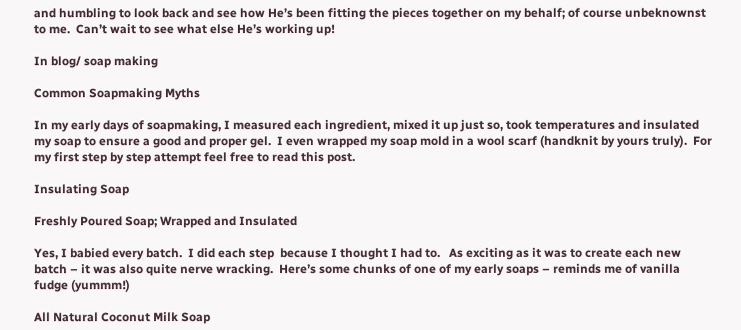and humbling to look back and see how He’s been fitting the pieces together on my behalf; of course unbeknownst to me.  Can’t wait to see what else He’s working up!

In blog/ soap making

Common Soapmaking Myths

In my early days of soapmaking, I measured each ingredient, mixed it up just so, took temperatures and insulated my soap to ensure a good and proper gel.  I even wrapped my soap mold in a wool scarf (handknit by yours truly).  For my first step by step attempt feel free to read this post.

Insulating Soap

Freshly Poured Soap; Wrapped and Insulated

Yes, I babied every batch.  I did each step  because I thought I had to.   As exciting as it was to create each new batch – it was also quite nerve wracking.  Here’s some chunks of one of my early soaps – reminds me of vanilla fudge (yummm!)

All Natural Coconut Milk Soap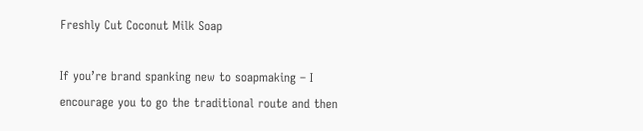Freshly Cut Coconut Milk Soap

If you’re brand spanking new to soapmaking – I encourage you to go the traditional route and then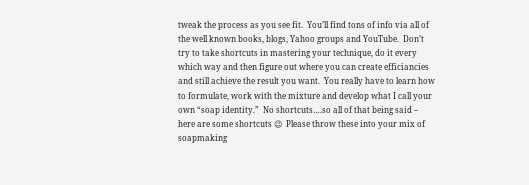tweak the process as you see fit.  You’ll find tons of info via all of the well known books, blogs, Yahoo groups and YouTube.  Don’t try to take shortcuts in mastering your technique, do it every which way and then figure out where you can create efficiancies and still achieve the result you want.  You really have to learn how to formulate, work with the mixture and develop what I call your own “soap identity.”  No shortcuts….so all of that being said – here are some shortcuts 😉  Please throw these into your mix of soapmaking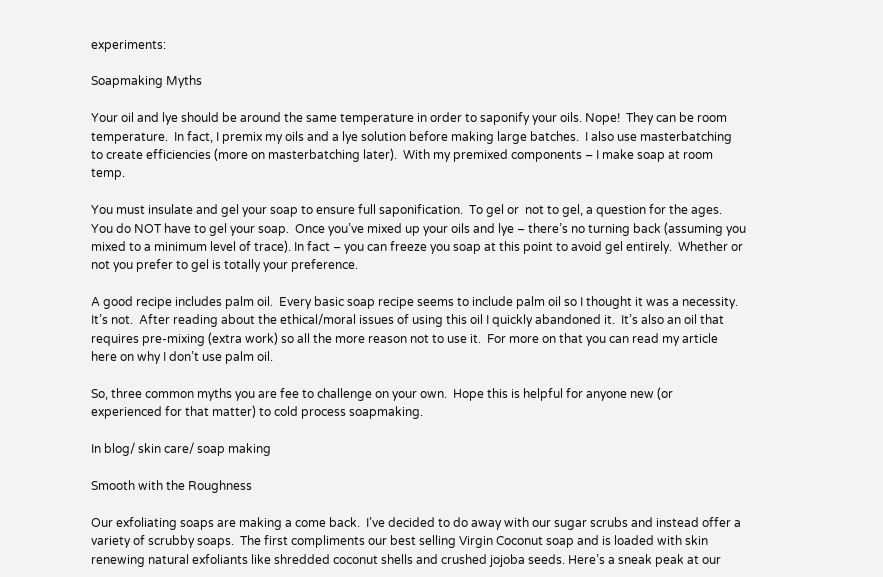experiments:

Soapmaking Myths

Your oil and lye should be around the same temperature in order to saponify your oils. Nope!  They can be room temperature.  In fact, I premix my oils and a lye solution before making large batches.  I also use masterbatching to create efficiencies (more on masterbatching later).  With my premixed components – I make soap at room temp.

You must insulate and gel your soap to ensure full saponification.  To gel or  not to gel, a question for the ages.  You do NOT have to gel your soap.  Once you’ve mixed up your oils and lye – there’s no turning back (assuming you mixed to a minimum level of trace). In fact – you can freeze you soap at this point to avoid gel entirely.  Whether or not you prefer to gel is totally your preference.

A good recipe includes palm oil.  Every basic soap recipe seems to include palm oil so I thought it was a necessity.  It’s not.  After reading about the ethical/moral issues of using this oil I quickly abandoned it.  It’s also an oil that requires pre-mixing (extra work) so all the more reason not to use it.  For more on that you can read my article here on why I don’t use palm oil.

So, three common myths you are fee to challenge on your own.  Hope this is helpful for anyone new (or experienced for that matter) to cold process soapmaking.

In blog/ skin care/ soap making

Smooth with the Roughness

Our exfoliating soaps are making a come back.  I’ve decided to do away with our sugar scrubs and instead offer a variety of scrubby soaps.  The first compliments our best selling Virgin Coconut soap and is loaded with skin renewing natural exfoliants like shredded coconut shells and crushed jojoba seeds. Here’s a sneak peak at our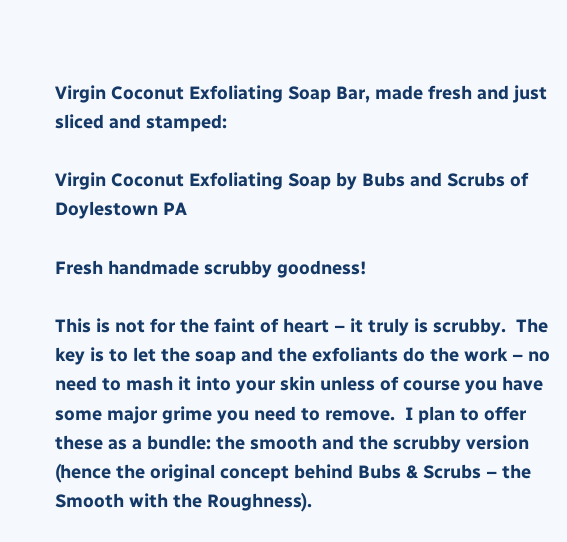Virgin Coconut Exfoliating Soap Bar, made fresh and just sliced and stamped:

Virgin Coconut Exfoliating Soap by Bubs and Scrubs of Doylestown PA

Fresh handmade scrubby goodness!

This is not for the faint of heart – it truly is scrubby.  The key is to let the soap and the exfoliants do the work – no need to mash it into your skin unless of course you have some major grime you need to remove.  I plan to offer these as a bundle: the smooth and the scrubby version (hence the original concept behind Bubs & Scrubs – the Smooth with the Roughness).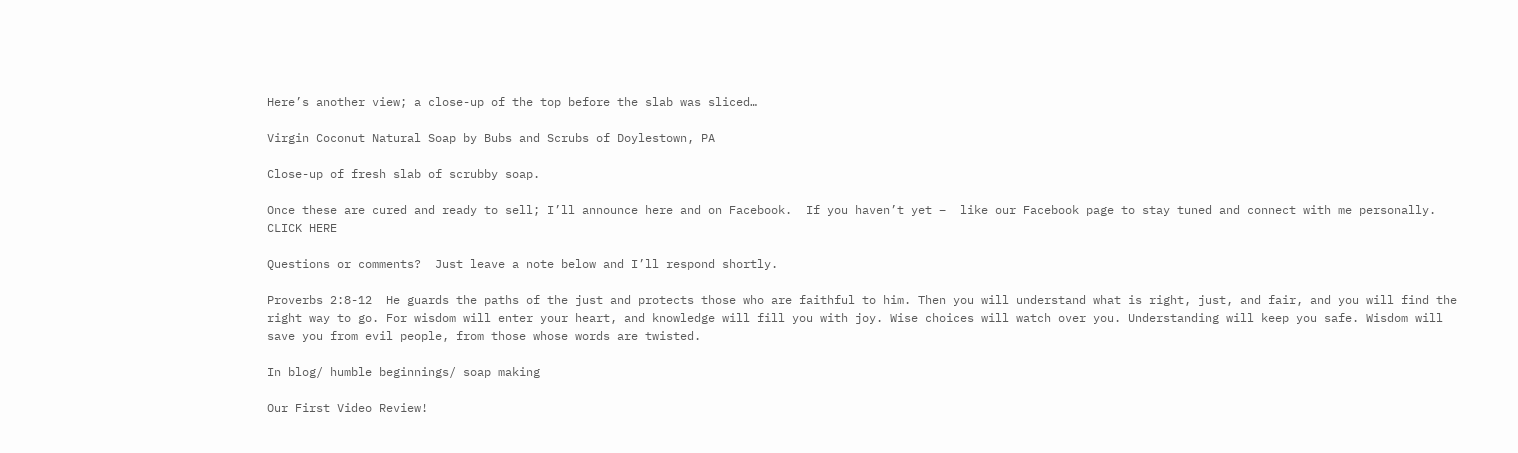Here’s another view; a close-up of the top before the slab was sliced…

Virgin Coconut Natural Soap by Bubs and Scrubs of Doylestown, PA

Close-up of fresh slab of scrubby soap.

Once these are cured and ready to sell; I’ll announce here and on Facebook.  If you haven’t yet –  like our Facebook page to stay tuned and connect with me personally.  CLICK HERE

Questions or comments?  Just leave a note below and I’ll respond shortly.

Proverbs 2:8-12  He guards the paths of the just and protects those who are faithful to him. Then you will understand what is right, just, and fair, and you will find the right way to go. For wisdom will enter your heart, and knowledge will fill you with joy. Wise choices will watch over you. Understanding will keep you safe. Wisdom will save you from evil people, from those whose words are twisted.

In blog/ humble beginnings/ soap making

Our First Video Review!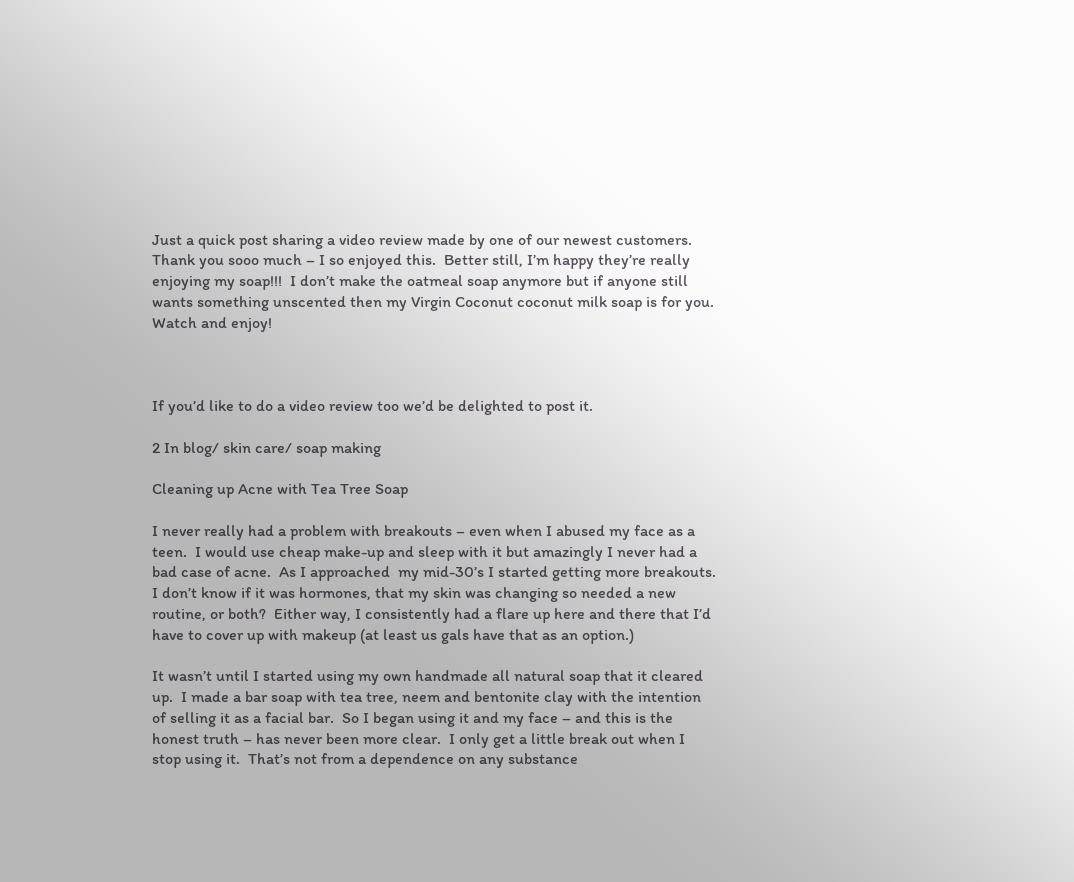Just a quick post sharing a video review made by one of our newest customers.  Thank you sooo much – I so enjoyed this.  Better still, I’m happy they’re really enjoying my soap!!!  I don’t make the oatmeal soap anymore but if anyone still wants something unscented then my Virgin Coconut coconut milk soap is for you.  Watch and enjoy!



If you’d like to do a video review too we’d be delighted to post it.

2 In blog/ skin care/ soap making

Cleaning up Acne with Tea Tree Soap

I never really had a problem with breakouts – even when I abused my face as a teen.  I would use cheap make-up and sleep with it but amazingly I never had a bad case of acne.  As I approached  my mid-30’s I started getting more breakouts.  I don’t know if it was hormones, that my skin was changing so needed a new routine, or both?  Either way, I consistently had a flare up here and there that I’d have to cover up with makeup (at least us gals have that as an option.)

It wasn’t until I started using my own handmade all natural soap that it cleared up.  I made a bar soap with tea tree, neem and bentonite clay with the intention of selling it as a facial bar.  So I began using it and my face – and this is the honest truth – has never been more clear.  I only get a little break out when I stop using it.  That’s not from a dependence on any substance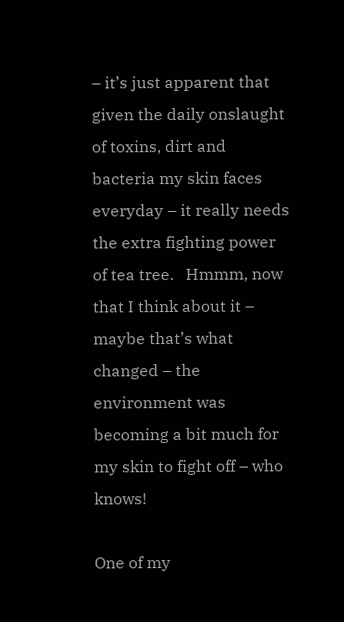– it’s just apparent that given the daily onslaught of toxins, dirt and bacteria my skin faces everyday – it really needs the extra fighting power of tea tree.   Hmmm, now that I think about it – maybe that’s what changed – the environment was becoming a bit much for my skin to fight off – who knows!

One of my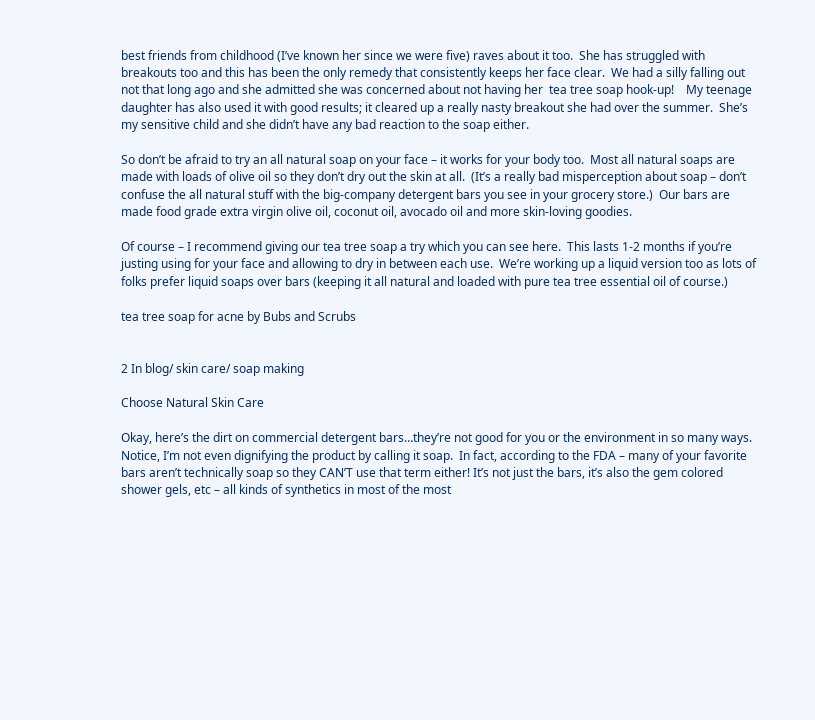best friends from childhood (I’ve known her since we were five) raves about it too.  She has struggled with breakouts too and this has been the only remedy that consistently keeps her face clear.  We had a silly falling out not that long ago and she admitted she was concerned about not having her  tea tree soap hook-up!    My teenage daughter has also used it with good results; it cleared up a really nasty breakout she had over the summer.  She’s my sensitive child and she didn’t have any bad reaction to the soap either.

So don’t be afraid to try an all natural soap on your face – it works for your body too.  Most all natural soaps are made with loads of olive oil so they don’t dry out the skin at all.  (It’s a really bad misperception about soap – don’t confuse the all natural stuff with the big-company detergent bars you see in your grocery store.)  Our bars are made food grade extra virgin olive oil, coconut oil, avocado oil and more skin-loving goodies.

Of course – I recommend giving our tea tree soap a try which you can see here.  This lasts 1-2 months if you’re justing using for your face and allowing to dry in between each use.  We’re working up a liquid version too as lots of folks prefer liquid soaps over bars (keeping it all natural and loaded with pure tea tree essential oil of course.)

tea tree soap for acne by Bubs and Scrubs


2 In blog/ skin care/ soap making

Choose Natural Skin Care

Okay, here’s the dirt on commercial detergent bars…they’re not good for you or the environment in so many ways.  Notice, I’m not even dignifying the product by calling it soap.  In fact, according to the FDA – many of your favorite bars aren’t technically soap so they CAN’T use that term either! It’s not just the bars, it’s also the gem colored shower gels, etc – all kinds of synthetics in most of the most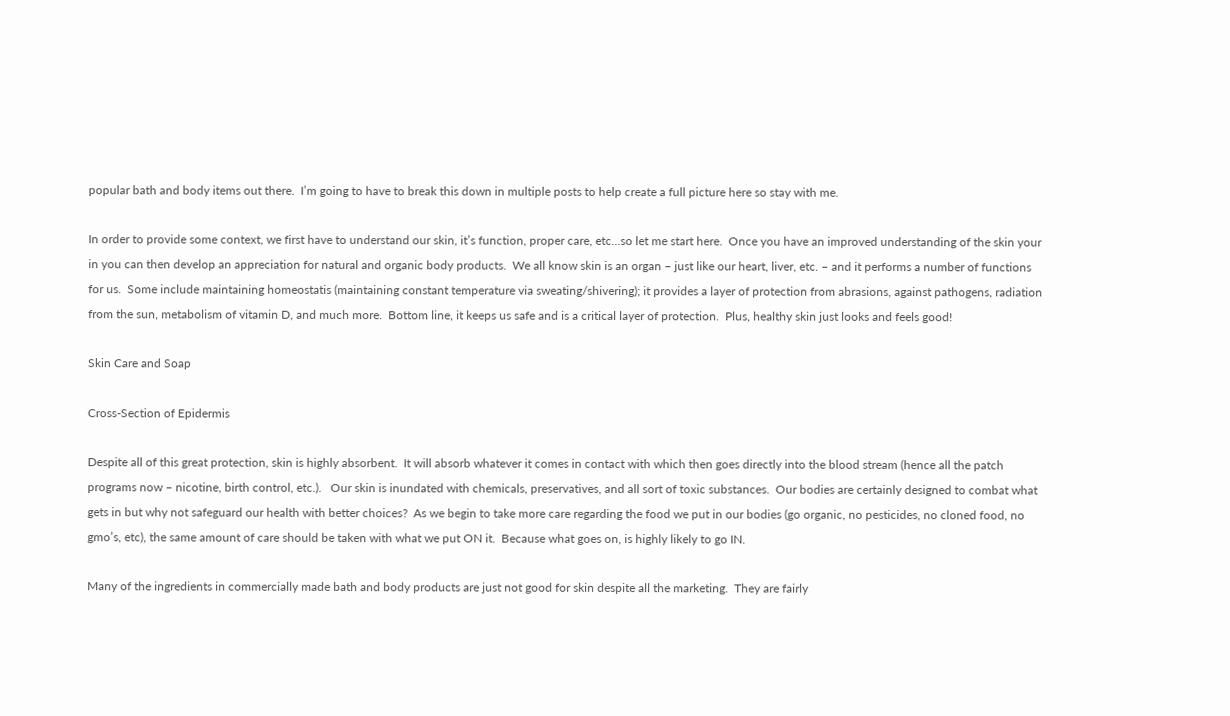popular bath and body items out there.  I’m going to have to break this down in multiple posts to help create a full picture here so stay with me.

In order to provide some context, we first have to understand our skin, it’s function, proper care, etc…so let me start here.  Once you have an improved understanding of the skin your in you can then develop an appreciation for natural and organic body products.  We all know skin is an organ – just like our heart, liver, etc. – and it performs a number of functions for us.  Some include maintaining homeostatis (maintaining constant temperature via sweating/shivering); it provides a layer of protection from abrasions, against pathogens, radiation from the sun, metabolism of vitamin D, and much more.  Bottom line, it keeps us safe and is a critical layer of protection.  Plus, healthy skin just looks and feels good!

Skin Care and Soap

Cross-Section of Epidermis

Despite all of this great protection, skin is highly absorbent.  It will absorb whatever it comes in contact with which then goes directly into the blood stream (hence all the patch programs now – nicotine, birth control, etc.).   Our skin is inundated with chemicals, preservatives, and all sort of toxic substances.  Our bodies are certainly designed to combat what gets in but why not safeguard our health with better choices?  As we begin to take more care regarding the food we put in our bodies (go organic, no pesticides, no cloned food, no gmo’s, etc), the same amount of care should be taken with what we put ON it.  Because what goes on, is highly likely to go IN.

Many of the ingredients in commercially made bath and body products are just not good for skin despite all the marketing.  They are fairly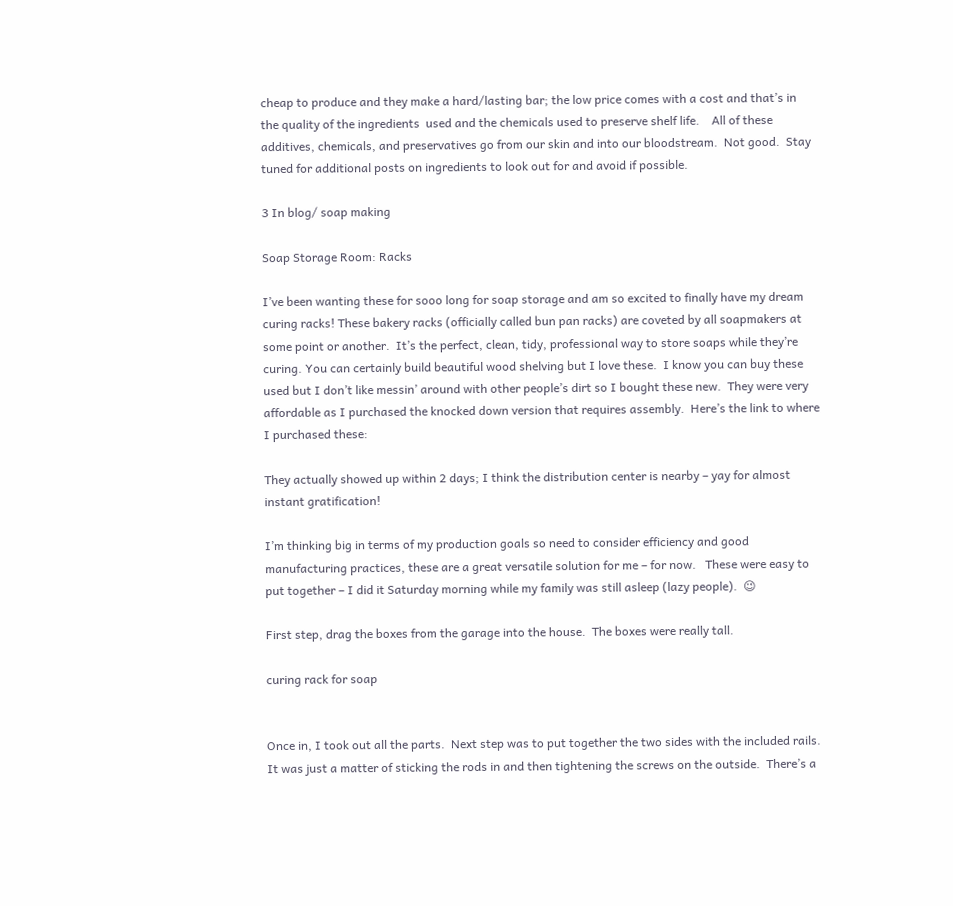cheap to produce and they make a hard/lasting bar; the low price comes with a cost and that’s in the quality of the ingredients  used and the chemicals used to preserve shelf life.    All of these additives, chemicals, and preservatives go from our skin and into our bloodstream.  Not good.  Stay tuned for additional posts on ingredients to look out for and avoid if possible.

3 In blog/ soap making

Soap Storage Room: Racks

I’ve been wanting these for sooo long for soap storage and am so excited to finally have my dream curing racks! These bakery racks (officially called bun pan racks) are coveted by all soapmakers at some point or another.  It’s the perfect, clean, tidy, professional way to store soaps while they’re curing. You can certainly build beautiful wood shelving but I love these.  I know you can buy these used but I don’t like messin’ around with other people’s dirt so I bought these new.  They were very affordable as I purchased the knocked down version that requires assembly.  Here’s the link to where I purchased these:

They actually showed up within 2 days; I think the distribution center is nearby – yay for almost instant gratification!

I’m thinking big in terms of my production goals so need to consider efficiency and good manufacturing practices, these are a great versatile solution for me – for now.   These were easy to put together – I did it Saturday morning while my family was still asleep (lazy people).  😉

First step, drag the boxes from the garage into the house.  The boxes were really tall.

curing rack for soap


Once in, I took out all the parts.  Next step was to put together the two sides with the included rails.  It was just a matter of sticking the rods in and then tightening the screws on the outside.  There’s a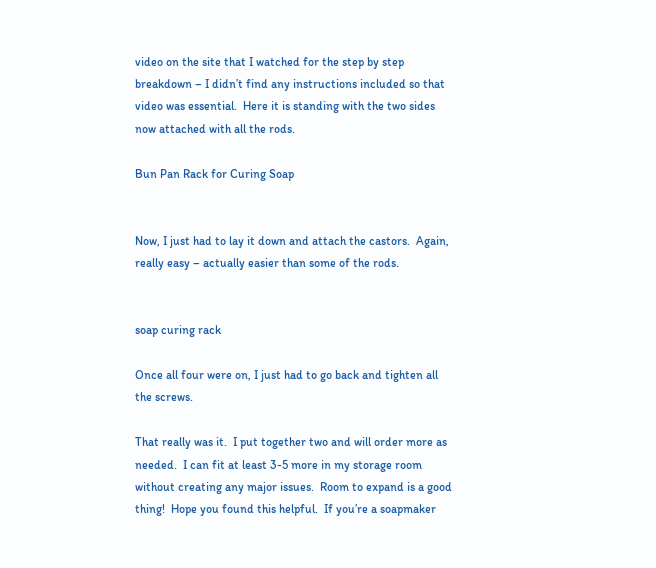video on the site that I watched for the step by step breakdown – I didn’t find any instructions included so that video was essential.  Here it is standing with the two sides now attached with all the rods.

Bun Pan Rack for Curing Soap


Now, I just had to lay it down and attach the castors.  Again, really easy – actually easier than some of the rods.


soap curing rack

Once all four were on, I just had to go back and tighten all the screws.

That really was it.  I put together two and will order more as needed.  I can fit at least 3-5 more in my storage room without creating any major issues.  Room to expand is a good thing!  Hope you found this helpful.  If you’re a soapmaker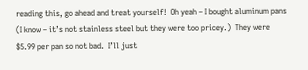reading this, go ahead and treat yourself!  Oh yeah – I bought aluminum pans (I know – it’s not stainless steel but they were too pricey.)  They were $5.99 per pan so not bad.  I’ll just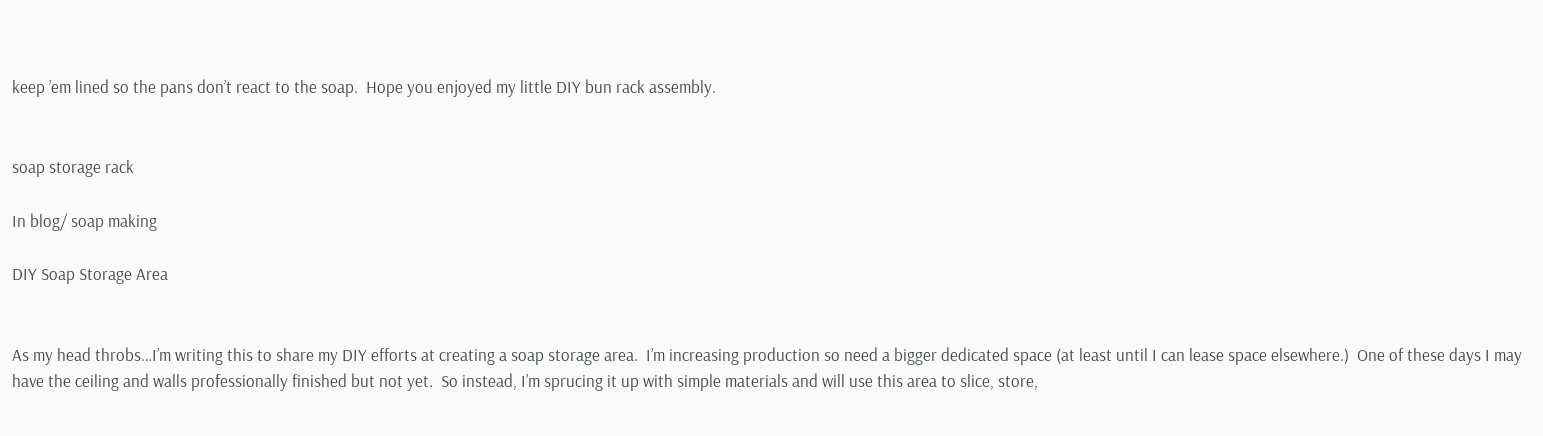keep ’em lined so the pans don’t react to the soap.  Hope you enjoyed my little DIY bun rack assembly.


soap storage rack

In blog/ soap making

DIY Soap Storage Area


As my head throbs…I’m writing this to share my DIY efforts at creating a soap storage area.  I’m increasing production so need a bigger dedicated space (at least until I can lease space elsewhere.)  One of these days I may have the ceiling and walls professionally finished but not yet.  So instead, I’m sprucing it up with simple materials and will use this area to slice, store,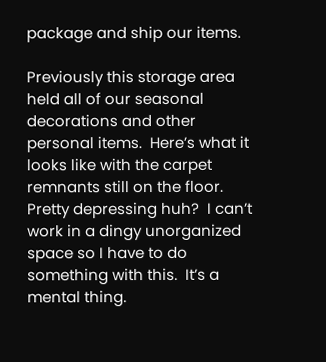package and ship our items.

Previously this storage area held all of our seasonal decorations and other personal items.  Here’s what it looks like with the carpet remnants still on the floor.  Pretty depressing huh?  I can’t work in a dingy unorganized space so I have to do something with this.  It’s a mental thing.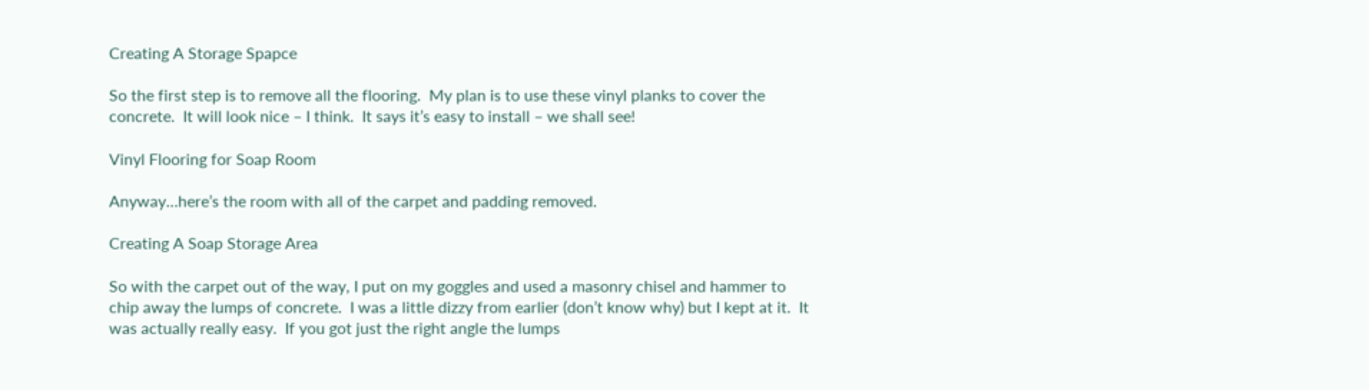Creating A Storage Spapce

So the first step is to remove all the flooring.  My plan is to use these vinyl planks to cover the concrete.  It will look nice – I think.  It says it’s easy to install – we shall see!

Vinyl Flooring for Soap Room

Anyway…here’s the room with all of the carpet and padding removed.

Creating A Soap Storage Area

So with the carpet out of the way, I put on my goggles and used a masonry chisel and hammer to chip away the lumps of concrete.  I was a little dizzy from earlier (don’t know why) but I kept at it.  It was actually really easy.  If you got just the right angle the lumps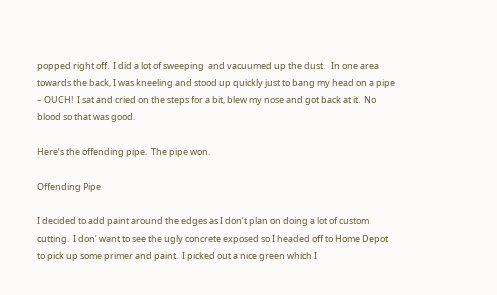popped right off.  I did a lot of sweeping  and vacuumed up the dust.   In one area towards the back, I was kneeling and stood up quickly just to bang my head on a pipe – OUCH!  I sat and cried on the steps for a bit, blew my nose and got back at it.  No blood so that was good.

Here’s the offending pipe.  The pipe won.

Offending Pipe

I decided to add paint around the edges as I don’t plan on doing a lot of custom cutting.  I don’ want to see the ugly concrete exposed so I headed off to Home Depot to pick up some primer and paint.  I picked out a nice green which I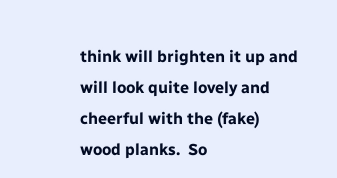think will brighten it up and will look quite lovely and cheerful with the (fake) wood planks.  So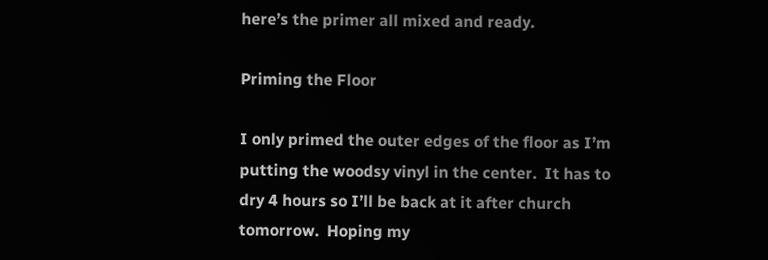here’s the primer all mixed and ready.

Priming the Floor

I only primed the outer edges of the floor as I’m putting the woodsy vinyl in the center.  It has to dry 4 hours so I’ll be back at it after church tomorrow.  Hoping my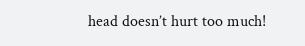head doesn’t hurt too much!